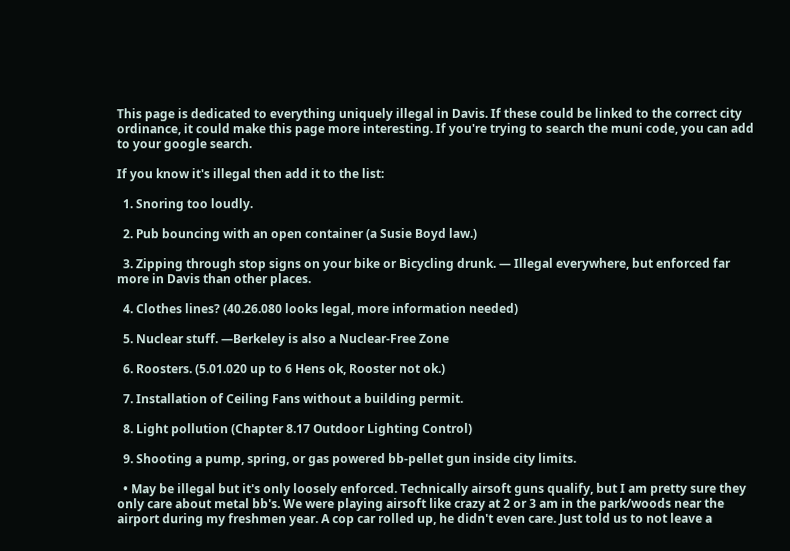This page is dedicated to everything uniquely illegal in Davis. If these could be linked to the correct city ordinance, it could make this page more interesting. If you're trying to search the muni code, you can add to your google search.

If you know it's illegal then add it to the list:

  1. Snoring too loudly.

  2. Pub bouncing with an open container (a Susie Boyd law.)

  3. Zipping through stop signs on your bike or Bicycling drunk. — Illegal everywhere, but enforced far more in Davis than other places.

  4. Clothes lines? (40.26.080 looks legal, more information needed)

  5. Nuclear stuff. —Berkeley is also a Nuclear-Free Zone

  6. Roosters. (5.01.020 up to 6 Hens ok, Rooster not ok.)

  7. Installation of Ceiling Fans without a building permit.

  8. Light pollution (Chapter 8.17 Outdoor Lighting Control)

  9. Shooting a pump, spring, or gas powered bb-pellet gun inside city limits.

  • May be illegal but it's only loosely enforced. Technically airsoft guns qualify, but I am pretty sure they only care about metal bb's. We were playing airsoft like crazy at 2 or 3 am in the park/woods near the airport during my freshmen year. A cop car rolled up, he didn't even care. Just told us to not leave a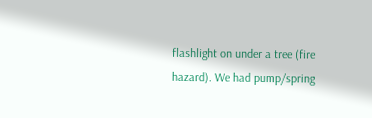flashlight on under a tree (fire hazard). We had pump/spring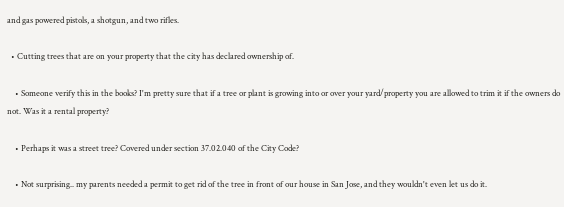and gas powered pistols, a shotgun, and two rifles.

  • Cutting trees that are on your property that the city has declared ownership of.

    • Someone verify this in the books? I'm pretty sure that if a tree or plant is growing into or over your yard/property you are allowed to trim it if the owners do not. Was it a rental property?

    • Perhaps it was a street tree? Covered under section 37.02.040 of the City Code?

    • Not surprising.. my parents needed a permit to get rid of the tree in front of our house in San Jose, and they wouldn't even let us do it.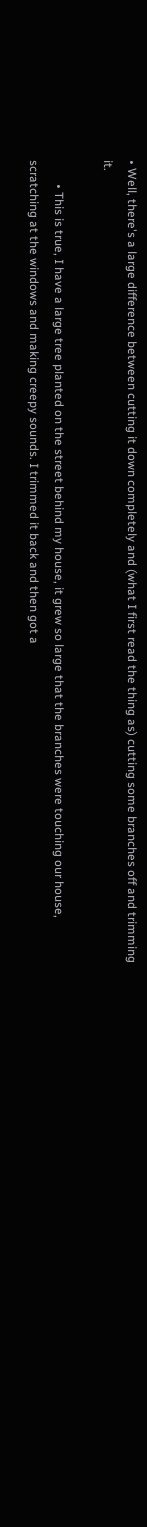• Well, there's a large difference between cutting it down completely and (what I first read the thing as) cutting some branches off and trimming it.

        • This is true, I have a large tree planted on the street behind my house, it grew so large that the branches were touching our house, scratching at the windows and making creepy sounds. I trimmed it back and then got a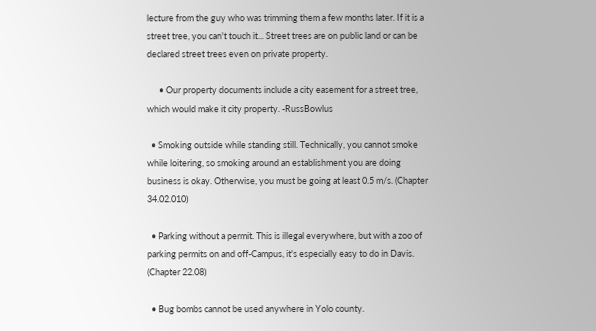lecture from the guy who was trimming them a few months later. If it is a street tree, you can't touch it... Street trees are on public land or can be declared street trees even on private property.

      • Our property documents include a city easement for a street tree, which would make it city property. -RussBowlus

  • Smoking outside while standing still. Technically, you cannot smoke while loitering, so smoking around an establishment you are doing business is okay. Otherwise, you must be going at least 0.5 m/s. (Chapter 34.02.010)

  • Parking without a permit. This is illegal everywhere, but with a zoo of parking permits on and off-Campus, it's especially easy to do in Davis. (Chapter 22.08)

  • Bug bombs cannot be used anywhere in Yolo county.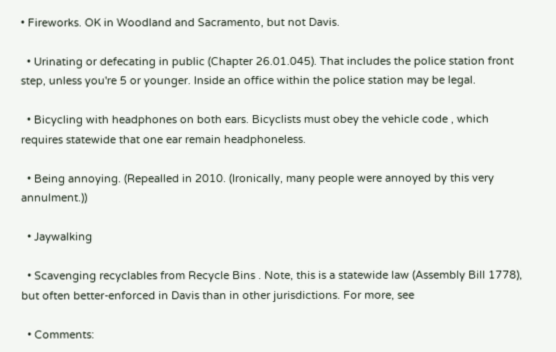• Fireworks. OK in Woodland and Sacramento, but not Davis.

  • Urinating or defecating in public (Chapter 26.01.045). That includes the police station front step, unless you're 5 or younger. Inside an office within the police station may be legal.

  • Bicycling with headphones on both ears. Bicyclists must obey the vehicle code , which requires statewide that one ear remain headphoneless.

  • Being annoying. (Repealled in 2010. (Ironically, many people were annoyed by this very annulment.))

  • Jaywalking

  • Scavenging recyclables from Recycle Bins . Note, this is a statewide law (Assembly Bill 1778), but often better-enforced in Davis than in other jurisdictions. For more, see

  • Comments: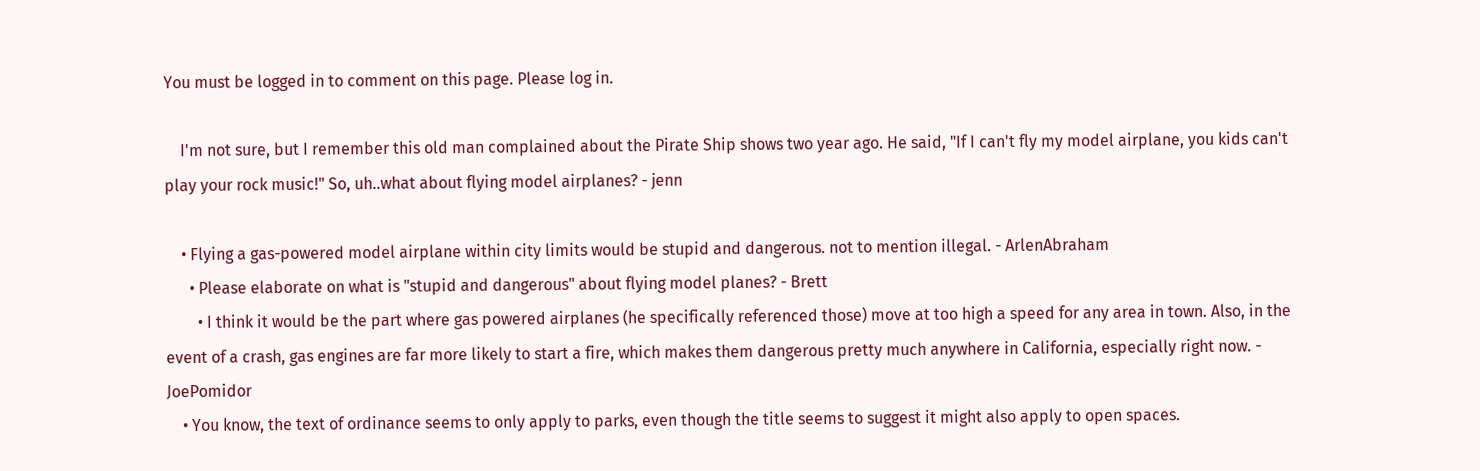You must be logged in to comment on this page. Please log in.

    I'm not sure, but I remember this old man complained about the Pirate Ship shows two year ago. He said, "If I can't fly my model airplane, you kids can't play your rock music!" So, uh..what about flying model airplanes? - jenn

    • Flying a gas-powered model airplane within city limits would be stupid and dangerous. not to mention illegal. - ArlenAbraham
      • Please elaborate on what is "stupid and dangerous" about flying model planes? - Brett
        • I think it would be the part where gas powered airplanes (he specifically referenced those) move at too high a speed for any area in town. Also, in the event of a crash, gas engines are far more likely to start a fire, which makes them dangerous pretty much anywhere in California, especially right now. - JoePomidor
    • You know, the text of ordinance seems to only apply to parks, even though the title seems to suggest it might also apply to open spaces.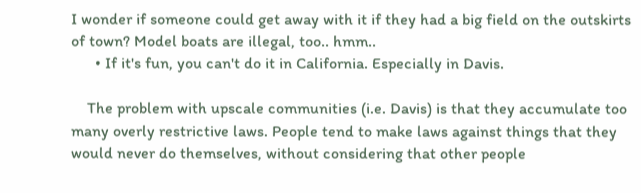I wonder if someone could get away with it if they had a big field on the outskirts of town? Model boats are illegal, too.. hmm..
      • If it's fun, you can't do it in California. Especially in Davis.

    The problem with upscale communities (i.e. Davis) is that they accumulate too many overly restrictive laws. People tend to make laws against things that they would never do themselves, without considering that other people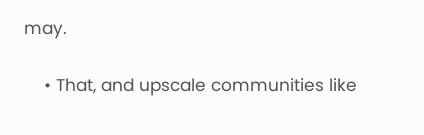may.

    • That, and upscale communities like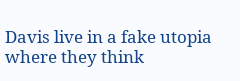Davis live in a fake utopia where they think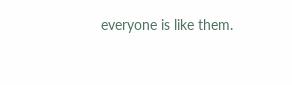everyone is like them.